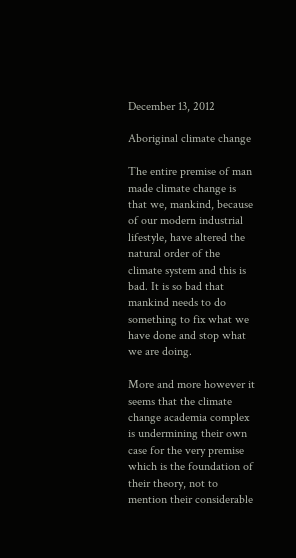December 13, 2012

Aboriginal climate change

The entire premise of man made climate change is that we, mankind, because of our modern industrial lifestyle, have altered the natural order of the climate system and this is bad. It is so bad that mankind needs to do something to fix what we have done and stop what we are doing.

More and more however it seems that the climate change academia complex is undermining their own case for the very premise which is the foundation of their theory, not to mention their considerable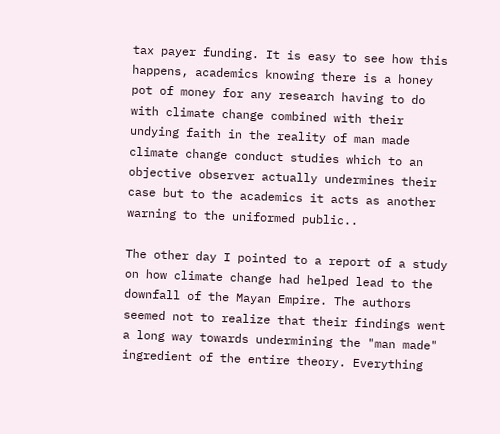tax payer funding. It is easy to see how this happens, academics knowing there is a honey pot of money for any research having to do with climate change combined with their undying faith in the reality of man made climate change conduct studies which to an objective observer actually undermines their case but to the academics it acts as another warning to the uniformed public..

The other day I pointed to a report of a study on how climate change had helped lead to the downfall of the Mayan Empire. The authors seemed not to realize that their findings went a long way towards undermining the "man made" ingredient of the entire theory. Everything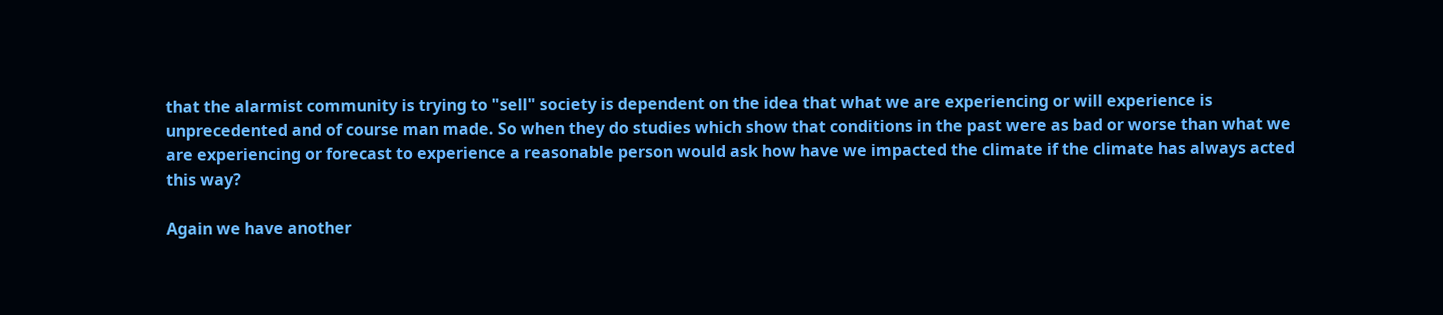that the alarmist community is trying to "sell" society is dependent on the idea that what we are experiencing or will experience is unprecedented and of course man made. So when they do studies which show that conditions in the past were as bad or worse than what we are experiencing or forecast to experience a reasonable person would ask how have we impacted the climate if the climate has always acted this way?

Again we have another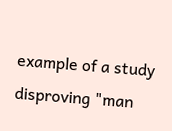example of a study disproving "man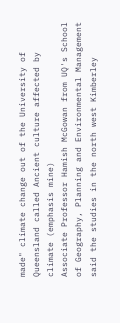made" climate change out of the University of Queensland called Ancient culture affected by climate (emphasis mine)
Associate Professor Hamish McGowan from UQ's School of Geography, Planning and Environmental Management said the studies in the north west Kimberley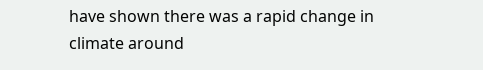have shown there was a rapid change in climate around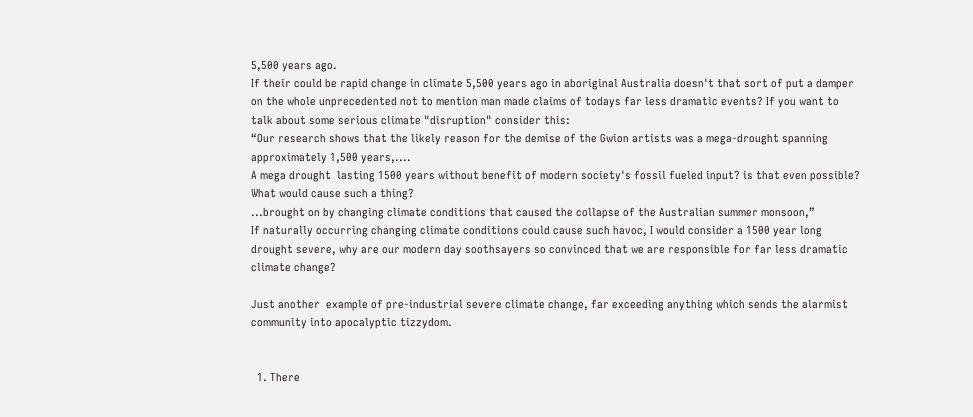5,500 years ago.
If their could be rapid change in climate 5,500 years ago in aboriginal Australia doesn't that sort of put a damper on the whole unprecedented not to mention man made claims of todays far less dramatic events? If you want to talk about some serious climate "disruption" consider this:
“Our research shows that the likely reason for the demise of the Gwion artists was a mega-drought spanning approximately 1,500 years,....
A mega drought  lasting 1500 years without benefit of modern society's fossil fueled input? is that even possible? What would cause such a thing?
...brought on by changing climate conditions that caused the collapse of the Australian summer monsoon,”
If naturally occurring changing climate conditions could cause such havoc, I would consider a 1500 year long drought severe, why are our modern day soothsayers so convinced that we are responsible for far less dramatic climate change?

Just another  example of pre-industrial severe climate change, far exceeding anything which sends the alarmist community into apocalyptic tizzydom.


  1. There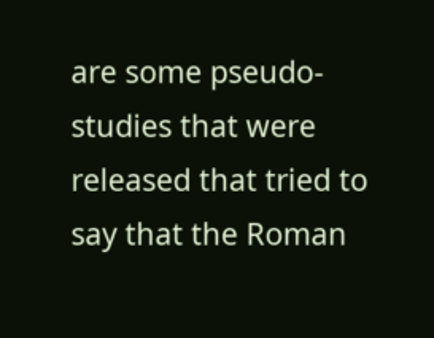are some pseudo-studies that were released that tried to say that the Roman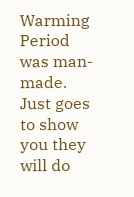Warming Period was man-made. Just goes to show you they will do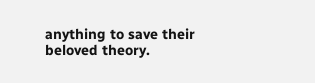anything to save their beloved theory.